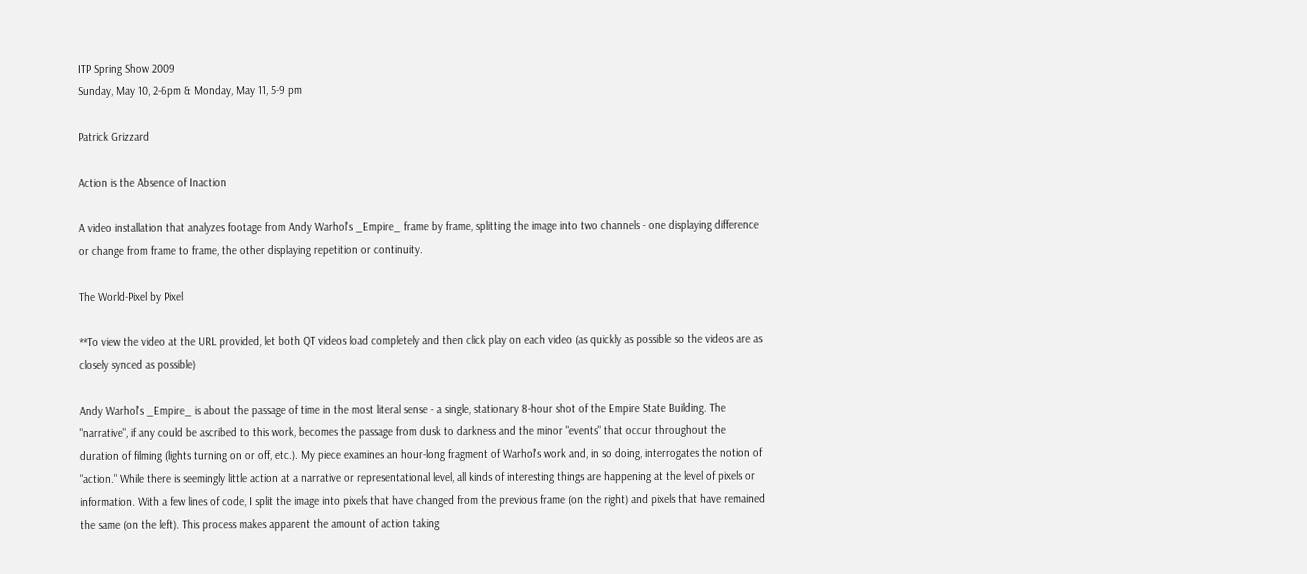ITP Spring Show 2009
Sunday, May 10, 2-6pm & Monday, May 11, 5-9 pm

Patrick Grizzard

Action is the Absence of Inaction

A video installation that analyzes footage from Andy Warhol's _Empire_ frame by frame, splitting the image into two channels - one displaying difference or change from frame to frame, the other displaying repetition or continuity.

The World-Pixel by Pixel

**To view the video at the URL provided, let both QT videos load completely and then click play on each video (as quickly as possible so the videos are as closely synced as possible)

Andy Warhol's _Empire_ is about the passage of time in the most literal sense - a single, stationary 8-hour shot of the Empire State Building. The "narrative", if any could be ascribed to this work, becomes the passage from dusk to darkness and the minor "events" that occur throughout the duration of filming (lights turning on or off, etc.). My piece examines an hour-long fragment of Warhol's work and, in so doing, interrogates the notion of "action." While there is seemingly little action at a narrative or representational level, all kinds of interesting things are happening at the level of pixels or information. With a few lines of code, I split the image into pixels that have changed from the previous frame (on the right) and pixels that have remained the same (on the left). This process makes apparent the amount of action taking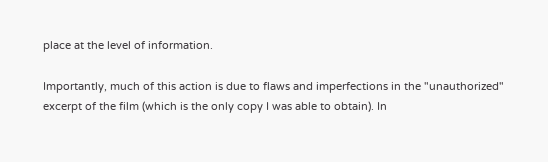place at the level of information.

Importantly, much of this action is due to flaws and imperfections in the "unauthorized" excerpt of the film (which is the only copy I was able to obtain). In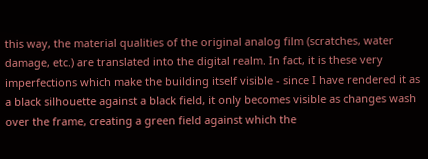this way, the material qualities of the original analog film (scratches, water damage, etc.) are translated into the digital realm. In fact, it is these very imperfections which make the building itself visible - since I have rendered it as a black silhouette against a black field, it only becomes visible as changes wash over the frame, creating a green field against which the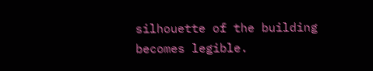silhouette of the building becomes legible.